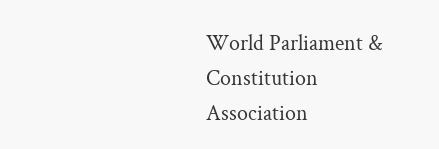World Parliament & Constitution Association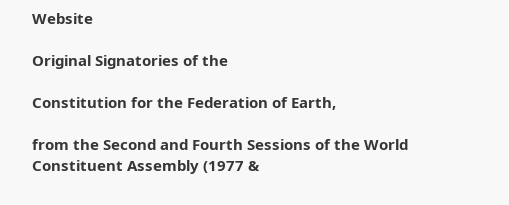Website

Original Signatories of the

Constitution for the Federation of Earth,

from the Second and Fourth Sessions of the World Constituent Assembly (1977 &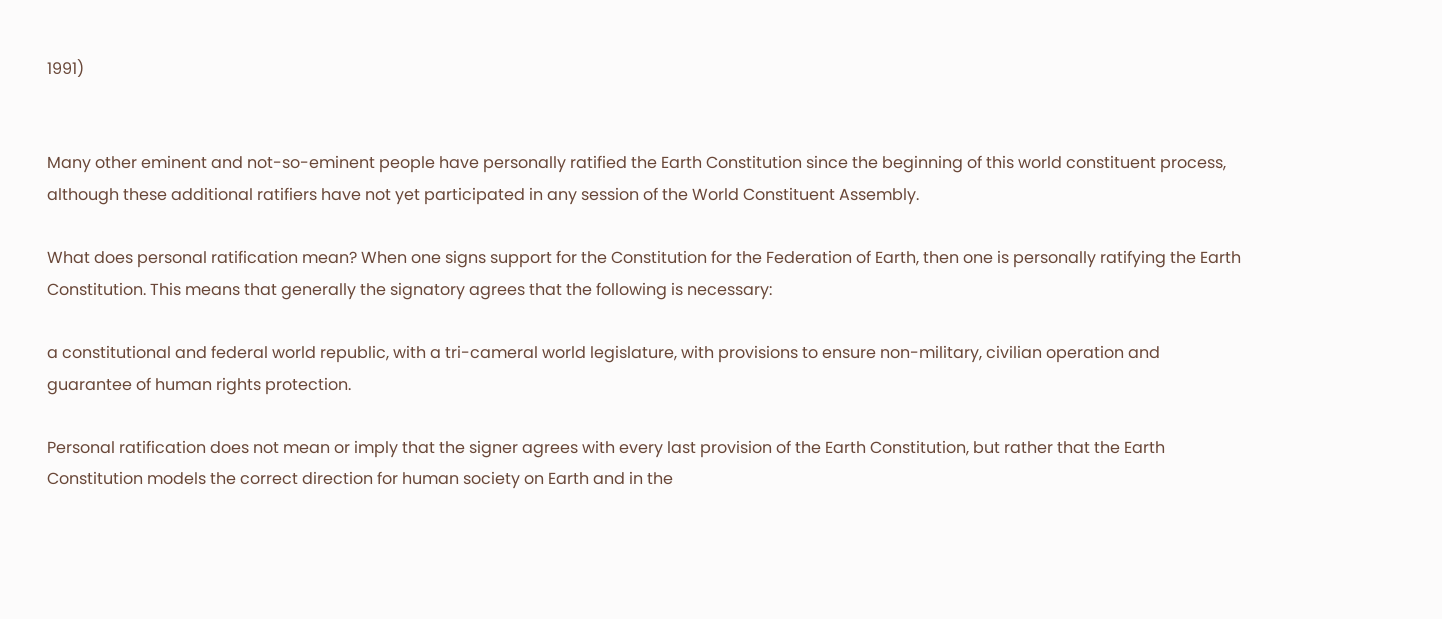1991)


Many other eminent and not-so-eminent people have personally ratified the Earth Constitution since the beginning of this world constituent process, although these additional ratifiers have not yet participated in any session of the World Constituent Assembly.

What does personal ratification mean? When one signs support for the Constitution for the Federation of Earth, then one is personally ratifying the Earth Constitution. This means that generally the signatory agrees that the following is necessary:

a constitutional and federal world republic, with a tri-cameral world legislature, with provisions to ensure non-military, civilian operation and guarantee of human rights protection.

Personal ratification does not mean or imply that the signer agrees with every last provision of the Earth Constitution, but rather that the Earth Constitution models the correct direction for human society on Earth and in the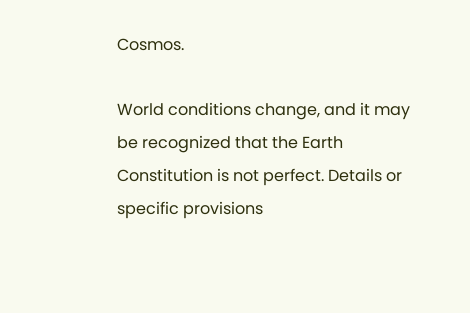Cosmos.

World conditions change, and it may be recognized that the Earth Constitution is not perfect. Details or specific provisions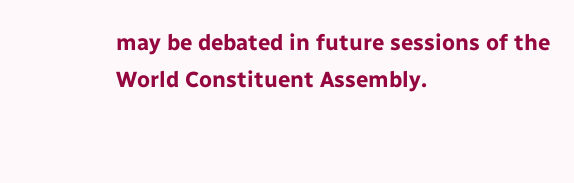may be debated in future sessions of the World Constituent Assembly.